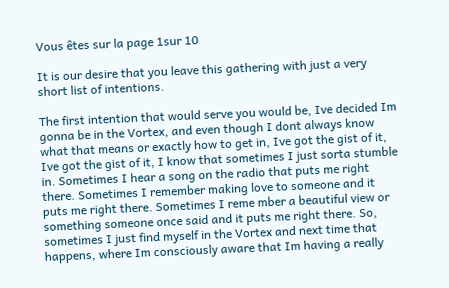Vous êtes sur la page 1sur 10

It is our desire that you leave this gathering with just a very short list of intentions.

The first intention that would serve you would be, Ive decided Im gonna be in the Vortex, and even though I dont always know what that means or exactly how to get in, Ive got the gist of it, Ive got the gist of it, I know that sometimes I just sorta stumble in. Sometimes I hear a song on the radio that puts me right there. Sometimes I remember making love to someone and it puts me right there. Sometimes I reme mber a beautiful view or something someone once said and it puts me right there. So, sometimes I just find myself in the Vortex and next time that happens, where Im consciously aware that Im having a really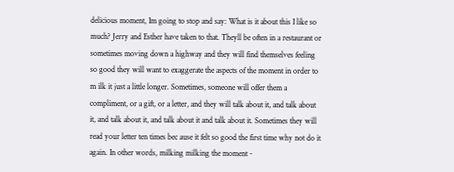delicious moment, Im going to stop and say: What is it about this I like so much? Jerry and Esther have taken to that. Theyll be often in a restaurant or sometimes moving down a highway and they will find themselves feeling so good they will want to exaggerate the aspects of the moment in order to m ilk it just a little longer. Sometimes, someone will offer them a compliment, or a gift, or a letter, and they will talk about it, and talk about it, and talk about it, and talk about it and talk about it. Sometimes they will read your letter ten times bec ause it felt so good the first time why not do it again. In other words, milking milking the moment -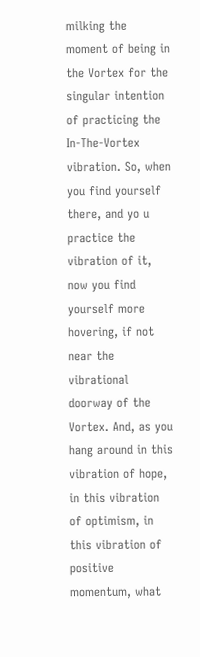milking the moment of being in the Vortex for the singular intention of practicing the In-The-Vortex vibration. So, when you find yourself there, and yo u practice the vibration of it, now you find yourself more hovering, if not near the vibrational doorway of the Vortex. And, as you hang around in this vibration of hope, in this vibration of optimism, in this vibration of positive momentum, what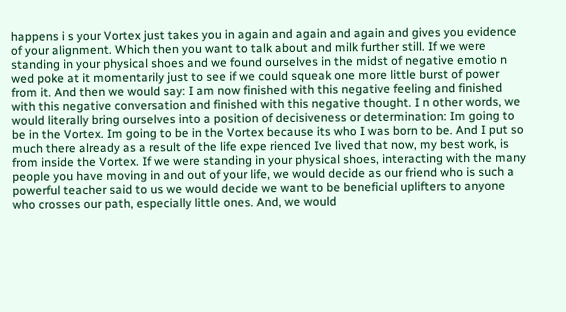happens i s your Vortex just takes you in again and again and again and gives you evidence of your alignment. Which then you want to talk about and milk further still. If we were standing in your physical shoes and we found ourselves in the midst of negative emotio n wed poke at it momentarily just to see if we could squeak one more little burst of power from it. And then we would say: I am now finished with this negative feeling and finished with this negative conversation and finished with this negative thought. I n other words, we would literally bring ourselves into a position of decisiveness or determination: Im going to be in the Vortex. Im going to be in the Vortex because its who I was born to be. And I put so much there already as a result of the life expe rienced Ive lived that now, my best work, is from inside the Vortex. If we were standing in your physical shoes, interacting with the many people you have moving in and out of your life, we would decide as our friend who is such a powerful teacher said to us we would decide we want to be beneficial uplifters to anyone who crosses our path, especially little ones. And, we would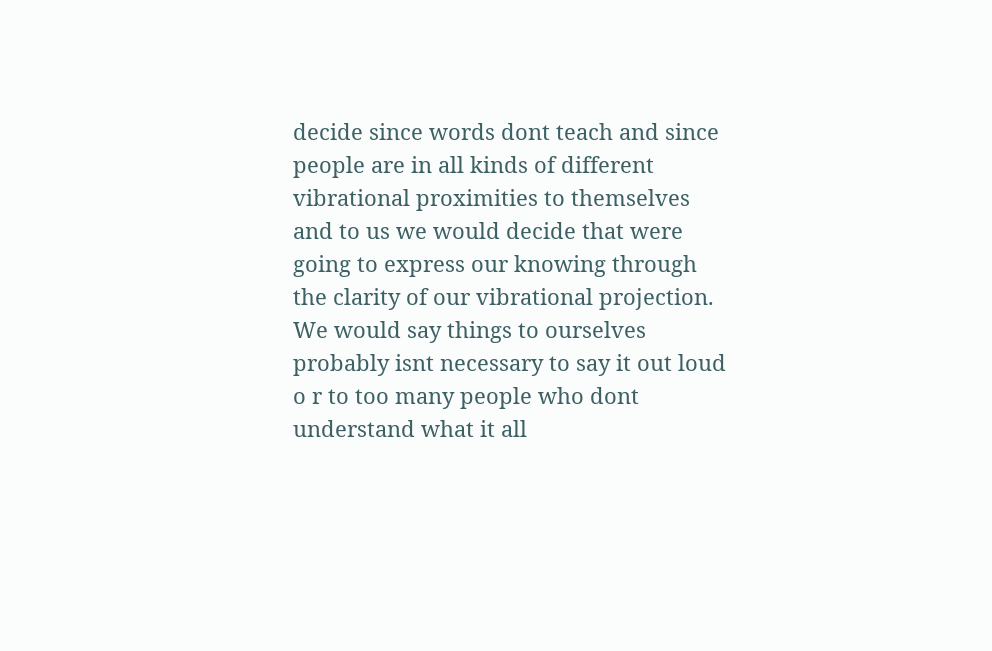decide since words dont teach and since people are in all kinds of different vibrational proximities to themselves and to us we would decide that were going to express our knowing through the clarity of our vibrational projection. We would say things to ourselves probably isnt necessary to say it out loud o r to too many people who dont understand what it all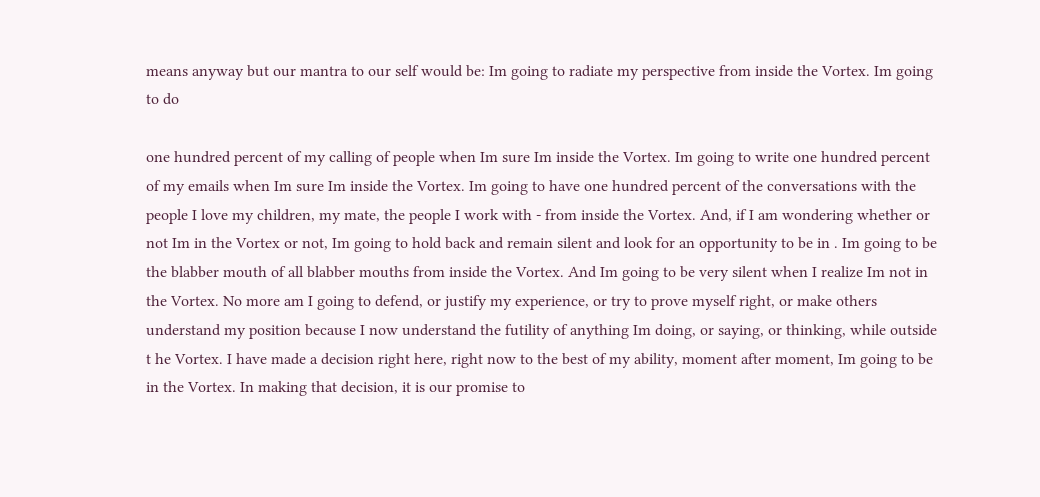means anyway but our mantra to our self would be: Im going to radiate my perspective from inside the Vortex. Im going to do

one hundred percent of my calling of people when Im sure Im inside the Vortex. Im going to write one hundred percent of my emails when Im sure Im inside the Vortex. Im going to have one hundred percent of the conversations with the people I love my children, my mate, the people I work with - from inside the Vortex. And, if I am wondering whether or not Im in the Vortex or not, Im going to hold back and remain silent and look for an opportunity to be in . Im going to be the blabber mouth of all blabber mouths from inside the Vortex. And Im going to be very silent when I realize Im not in the Vortex. No more am I going to defend, or justify my experience, or try to prove myself right, or make others understand my position because I now understand the futility of anything Im doing, or saying, or thinking, while outside t he Vortex. I have made a decision right here, right now to the best of my ability, moment after moment, Im going to be in the Vortex. In making that decision, it is our promise to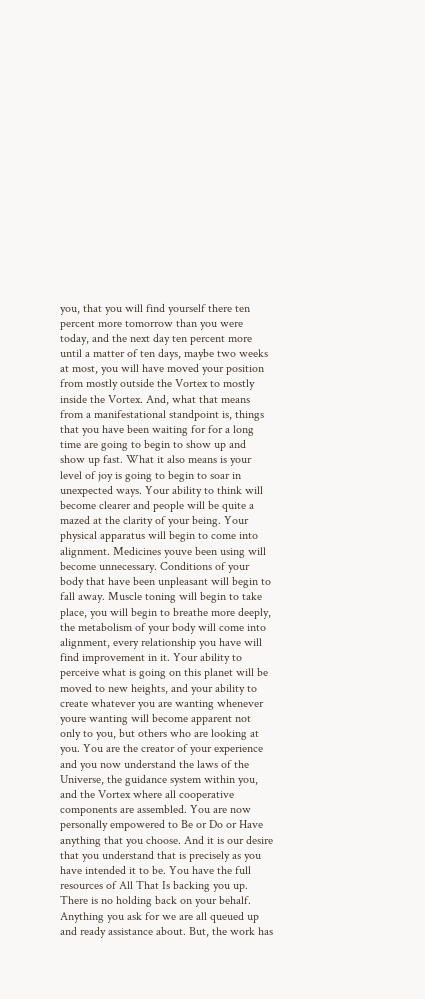you, that you will find yourself there ten percent more tomorrow than you were today, and the next day ten percent more until a matter of ten days, maybe two weeks at most, you will have moved your position from mostly outside the Vortex to mostly inside the Vortex. And, what that means from a manifestational standpoint is, things that you have been waiting for for a long time are going to begin to show up and show up fast. What it also means is your level of joy is going to begin to soar in unexpected ways. Your ability to think will become clearer and people will be quite a mazed at the clarity of your being. Your physical apparatus will begin to come into alignment. Medicines youve been using will become unnecessary. Conditions of your body that have been unpleasant will begin to fall away. Muscle toning will begin to take place, you will begin to breathe more deeply, the metabolism of your body will come into alignment, every relationship you have will find improvement in it. Your ability to perceive what is going on this planet will be moved to new heights, and your ability to create whatever you are wanting whenever youre wanting will become apparent not only to you, but others who are looking at you. You are the creator of your experience and you now understand the laws of the Universe, the guidance system within you, and the Vortex where all cooperative components are assembled. You are now personally empowered to Be or Do or Have anything that you choose. And it is our desire that you understand that is precisely as you have intended it to be. You have the full resources of All That Is backing you up. There is no holding back on your behalf. Anything you ask for we are all queued up and ready assistance about. But, the work has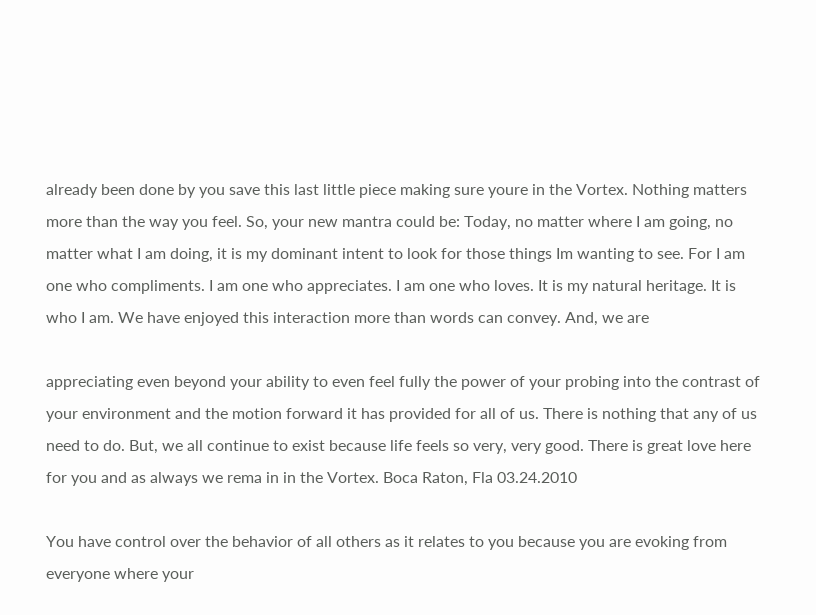already been done by you save this last little piece making sure youre in the Vortex. Nothing matters more than the way you feel. So, your new mantra could be: Today, no matter where I am going, no matter what I am doing, it is my dominant intent to look for those things Im wanting to see. For I am one who compliments. I am one who appreciates. I am one who loves. It is my natural heritage. It is who I am. We have enjoyed this interaction more than words can convey. And, we are

appreciating even beyond your ability to even feel fully the power of your probing into the contrast of your environment and the motion forward it has provided for all of us. There is nothing that any of us need to do. But, we all continue to exist because life feels so very, very good. There is great love here for you and as always we rema in in the Vortex. Boca Raton, Fla 03.24.2010

You have control over the behavior of all others as it relates to you because you are evoking from everyone where your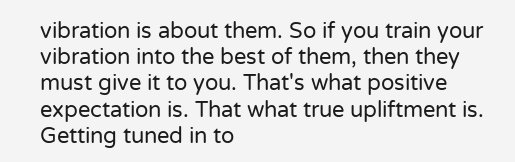vibration is about them. So if you train your vibration into the best of them, then they must give it to you. That's what positive expectation is. That what true upliftment is. Getting tuned in to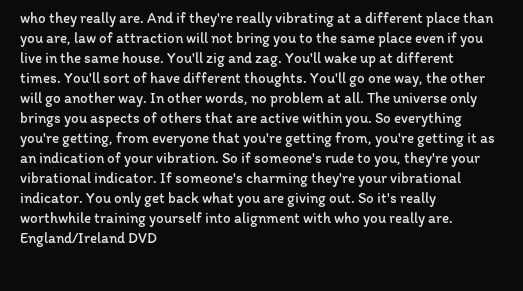who they really are. And if they're really vibrating at a different place than you are, law of attraction will not bring you to the same place even if you live in the same house. You'll zig and zag. You'll wake up at different times. You'll sort of have different thoughts. You'll go one way, the other will go another way. In other words, no problem at all. The universe only brings you aspects of others that are active within you. So everything you're getting, from everyone that you're getting from, you're getting it as an indication of your vibration. So if someone's rude to you, they're your vibrational indicator. If someone's charming they're your vibrational indicator. You only get back what you are giving out. So it's really worthwhile training yourself into alignment with who you really are. England/Ireland DVD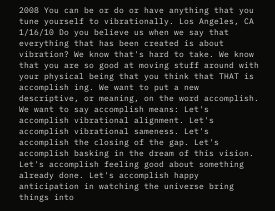2008 You can be or do or have anything that you tune yourself to vibrationally. Los Angeles, CA 1/16/10 Do you believe us when we say that everything that has been created is about vibration? We know that's hard to take. We know that you are so good at moving stuff around with your physical being that you think that THAT is accomplish ing. We want to put a new descriptive, or meaning, on the word accomplish. We want to say accomplish means: Let's accomplish vibrational alignment. Let's accomplish vibrational sameness. Let's accomplish the closing of the gap. Let's accomplish basking in the dream of this vision. Let's accomplish feeling good about something already done. Let's accomplish happy anticipation in watching the universe bring things into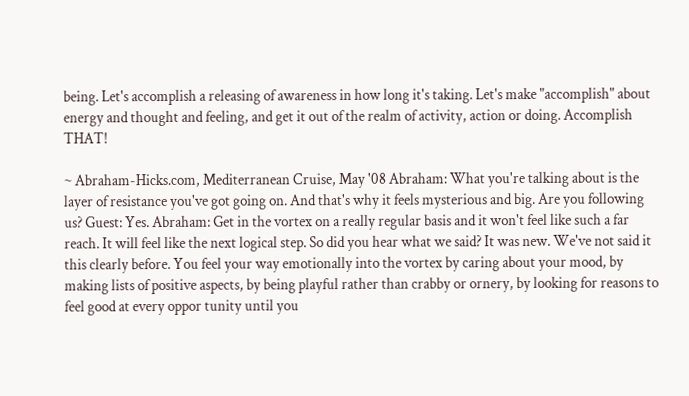being. Let's accomplish a releasing of awareness in how long it's taking. Let's make "accomplish" about energy and thought and feeling, and get it out of the realm of activity, action or doing. Accomplish THAT!

~ Abraham-Hicks.com, Mediterranean Cruise, May '08 Abraham: What you're talking about is the layer of resistance you've got going on. And that's why it feels mysterious and big. Are you following us? Guest: Yes. Abraham: Get in the vortex on a really regular basis and it won't feel like such a far reach. It will feel like the next logical step. So did you hear what we said? It was new. We've not said it this clearly before. You feel your way emotionally into the vortex by caring about your mood, by making lists of positive aspects, by being playful rather than crabby or ornery, by looking for reasons to feel good at every oppor tunity until you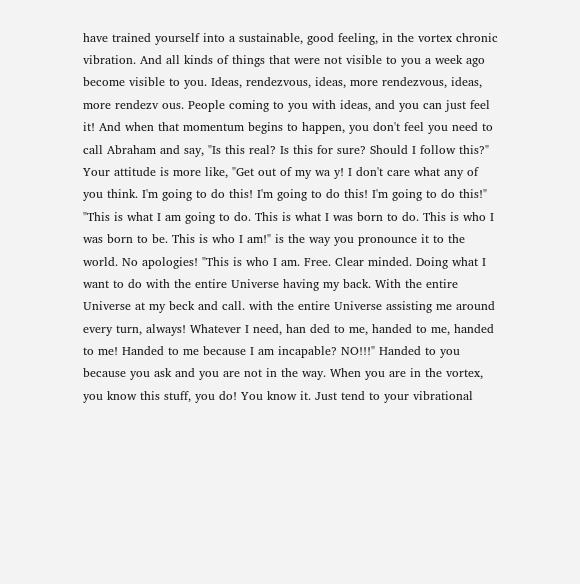have trained yourself into a sustainable, good feeling, in the vortex chronic vibration. And all kinds of things that were not visible to you a week ago become visible to you. Ideas, rendezvous, ideas, more rendezvous, ideas, more rendezv ous. People coming to you with ideas, and you can just feel it! And when that momentum begins to happen, you don't feel you need to call Abraham and say, "Is this real? Is this for sure? Should I follow this?" Your attitude is more like, "Get out of my wa y! I don't care what any of you think. I'm going to do this! I'm going to do this! I'm going to do this!" "This is what I am going to do. This is what I was born to do. This is who I was born to be. This is who I am!" is the way you pronounce it to the world. No apologies! "This is who I am. Free. Clear minded. Doing what I want to do with the entire Universe having my back. With the entire Universe at my beck and call. with the entire Universe assisting me around every turn, always! Whatever I need, han ded to me, handed to me, handed to me! Handed to me because I am incapable? NO!!!" Handed to you because you ask and you are not in the way. When you are in the vortex, you know this stuff, you do! You know it. Just tend to your vibrational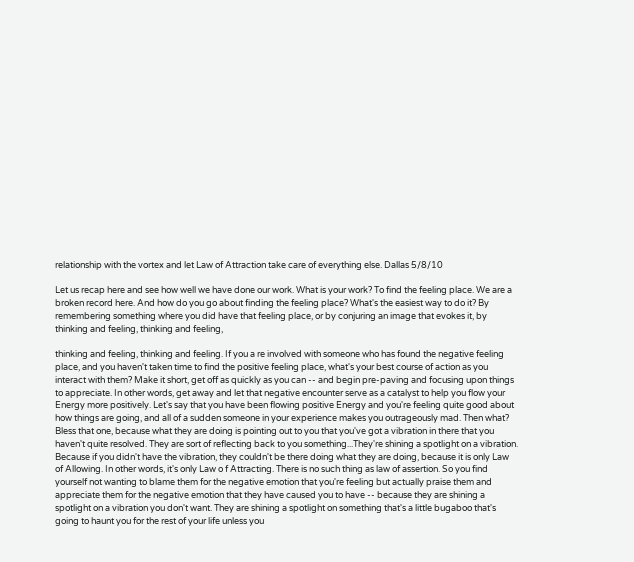relationship with the vortex and let Law of Attraction take care of everything else. Dallas 5/8/10

Let us recap here and see how well we have done our work. What is your work? To find the feeling place. We are a broken record here. And how do you go about finding the feeling place? What's the easiest way to do it? By remembering something where you did have that feeling place, or by conjuring an image that evokes it, by thinking and feeling, thinking and feeling,

thinking and feeling, thinking and feeling. If you a re involved with someone who has found the negative feeling place, and you haven't taken time to find the positive feeling place, what's your best course of action as you interact with them? Make it short, get off as quickly as you can -- and begin pre-paving and focusing upon things to appreciate. In other words, get away and let that negative encounter serve as a catalyst to help you flow your Energy more positively. Let's say that you have been flowing positive Energy and you're feeling quite good about how things are going, and all of a sudden someone in your experience makes you outrageously mad. Then what? Bless that one, because what they are doing is pointing out to you that you've got a vibration in there that you haven't quite resolved. They are sort of reflecting back to you something...They're shining a spotlight on a vibration. Because if you didn't have the vibration, they couldn't be there doing what they are doing, because it is only Law of Allowing. In other words, it's only Law o f Attracting. There is no such thing as law of assertion. So you find yourself not wanting to blame them for the negative emotion that you're feeling but actually praise them and appreciate them for the negative emotion that they have caused you to have -- because they are shining a spotlight on a vibration you don't want. They are shining a spotlight on something that's a little bugaboo that's going to haunt you for the rest of your life unless you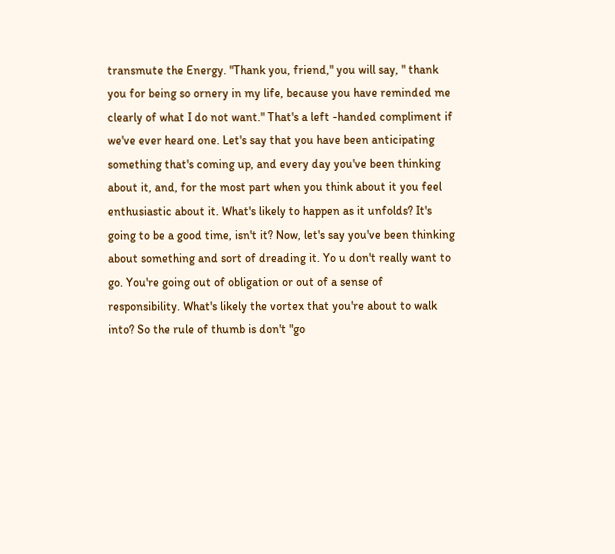transmute the Energy. "Thank you, friend," you will say, " thank you for being so ornery in my life, because you have reminded me clearly of what I do not want." That's a left -handed compliment if we've ever heard one. Let's say that you have been anticipating something that's coming up, and every day you've been thinking about it, and, for the most part when you think about it you feel enthusiastic about it. What's likely to happen as it unfolds? It's going to be a good time, isn't it? Now, let's say you've been thinking about something and sort of dreading it. Yo u don't really want to go. You're going out of obligation or out of a sense of responsibility. What's likely the vortex that you're about to walk into? So the rule of thumb is don't "go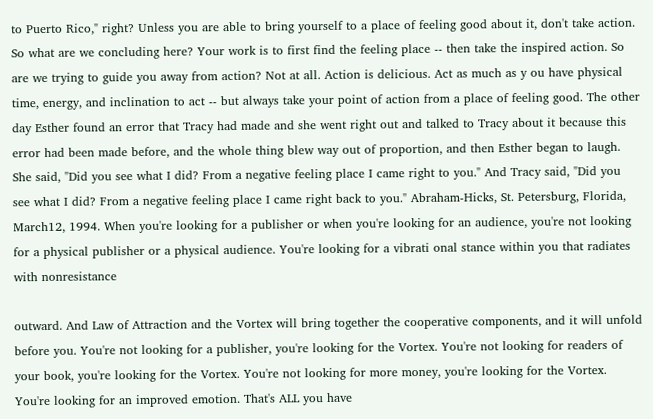to Puerto Rico," right? Unless you are able to bring yourself to a place of feeling good about it, don't take action. So what are we concluding here? Your work is to first find the feeling place -- then take the inspired action. So are we trying to guide you away from action? Not at all. Action is delicious. Act as much as y ou have physical time, energy, and inclination to act -- but always take your point of action from a place of feeling good. The other day Esther found an error that Tracy had made and she went right out and talked to Tracy about it because this error had been made before, and the whole thing blew way out of proportion, and then Esther began to laugh. She said, "Did you see what I did? From a negative feeling place I came right to you." And Tracy said, "Did you see what I did? From a negative feeling place I came right back to you." Abraham-Hicks, St. Petersburg, Florida, March12, 1994. When you're looking for a publisher or when you're looking for an audience, you're not looking for a physical publisher or a physical audience. You're looking for a vibrati onal stance within you that radiates with nonresistance

outward. And Law of Attraction and the Vortex will bring together the cooperative components, and it will unfold before you. You're not looking for a publisher, you're looking for the Vortex. You're not looking for readers of your book, you're looking for the Vortex. You're not looking for more money, you're looking for the Vortex. You're looking for an improved emotion. That's ALL you have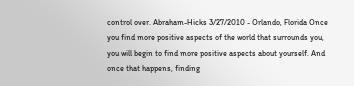control over. Abraham-Hicks 3/27/2010 - Orlando, Florida Once you find more positive aspects of the world that surrounds you, you will begin to find more positive aspects about yourself. And once that happens, finding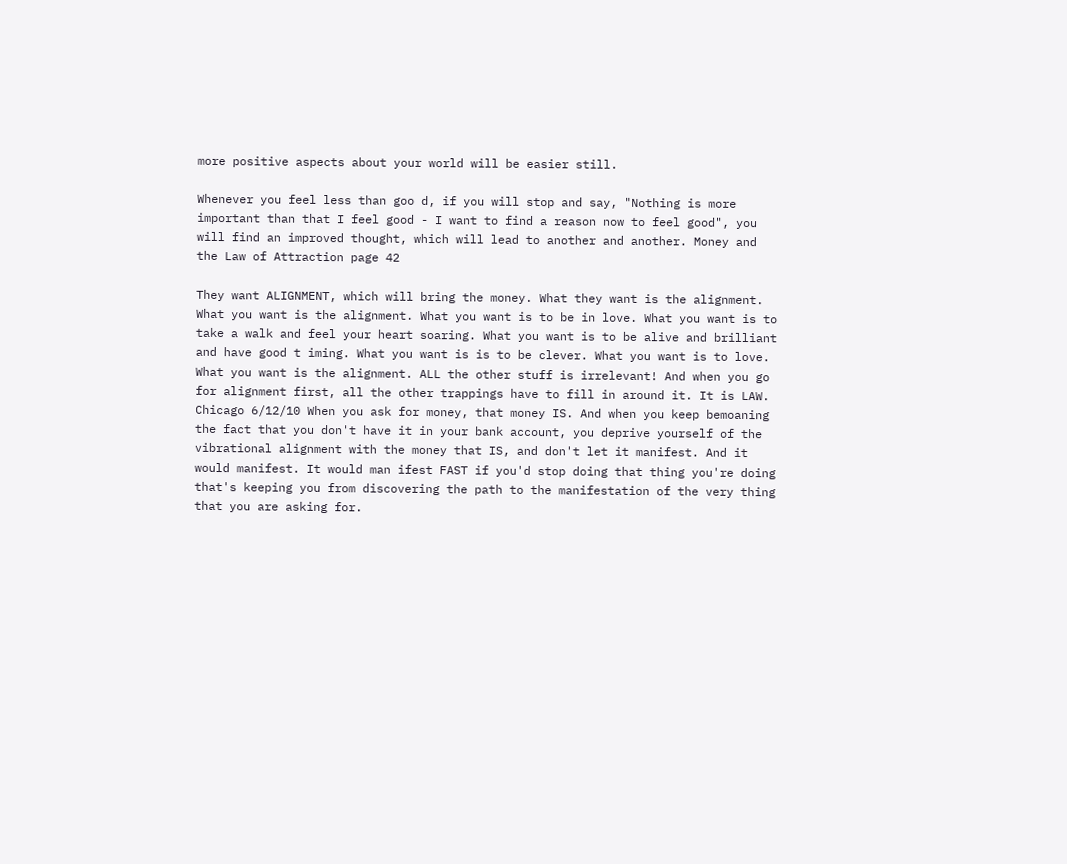more positive aspects about your world will be easier still.

Whenever you feel less than goo d, if you will stop and say, "Nothing is more important than that I feel good - I want to find a reason now to feel good", you will find an improved thought, which will lead to another and another. Money and the Law of Attraction page 42

They want ALIGNMENT, which will bring the money. What they want is the alignment. What you want is the alignment. What you want is to be in love. What you want is to take a walk and feel your heart soaring. What you want is to be alive and brilliant and have good t iming. What you want is is to be clever. What you want is to love. What you want is the alignment. ALL the other stuff is irrelevant! And when you go for alignment first, all the other trappings have to fill in around it. It is LAW. Chicago 6/12/10 When you ask for money, that money IS. And when you keep bemoaning the fact that you don't have it in your bank account, you deprive yourself of the vibrational alignment with the money that IS, and don't let it manifest. And it would manifest. It would man ifest FAST if you'd stop doing that thing you're doing that's keeping you from discovering the path to the manifestation of the very thing that you are asking for.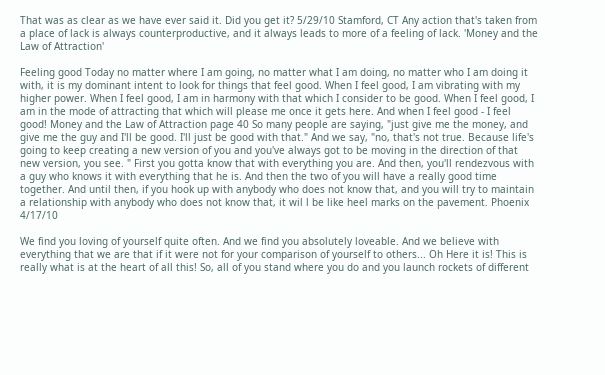That was as clear as we have ever said it. Did you get it? 5/29/10 Stamford, CT Any action that's taken from a place of lack is always counterproductive, and it always leads to more of a feeling of lack. 'Money and the Law of Attraction'

Feeling good Today no matter where I am going, no matter what I am doing, no matter who I am doing it with, it is my dominant intent to look for things that feel good. When I feel good, I am vibrating with my higher power. When I feel good, I am in harmony with that which I consider to be good. When I feel good, I am in the mode of attracting that which will please me once it gets here. And when I feel good - I feel good! Money and the Law of Attraction page 40 So many people are saying, "just give me the money, and give me the guy and I'll be good. I'll just be good with that." And we say, "no, that's not true. Because life's going to keep creating a new version of you and you've always got to be moving in the direction of that new version, you see. " First you gotta know that with everything you are. And then, you'll rendezvous with a guy who knows it with everything that he is. And then the two of you will have a really good time together. And until then, if you hook up with anybody who does not know that, and you will try to maintain a relationship with anybody who does not know that, it wil l be like heel marks on the pavement. Phoenix 4/17/10

We find you loving of yourself quite often. And we find you absolutely loveable. And we believe with everything that we are that if it were not for your comparison of yourself to others... Oh Here it is! This is really what is at the heart of all this! So, all of you stand where you do and you launch rockets of different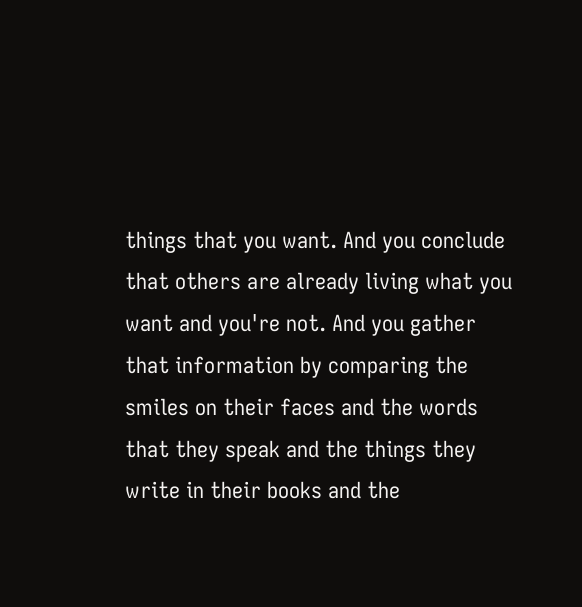things that you want. And you conclude that others are already living what you want and you're not. And you gather that information by comparing the smiles on their faces and the words that they speak and the things they write in their books and the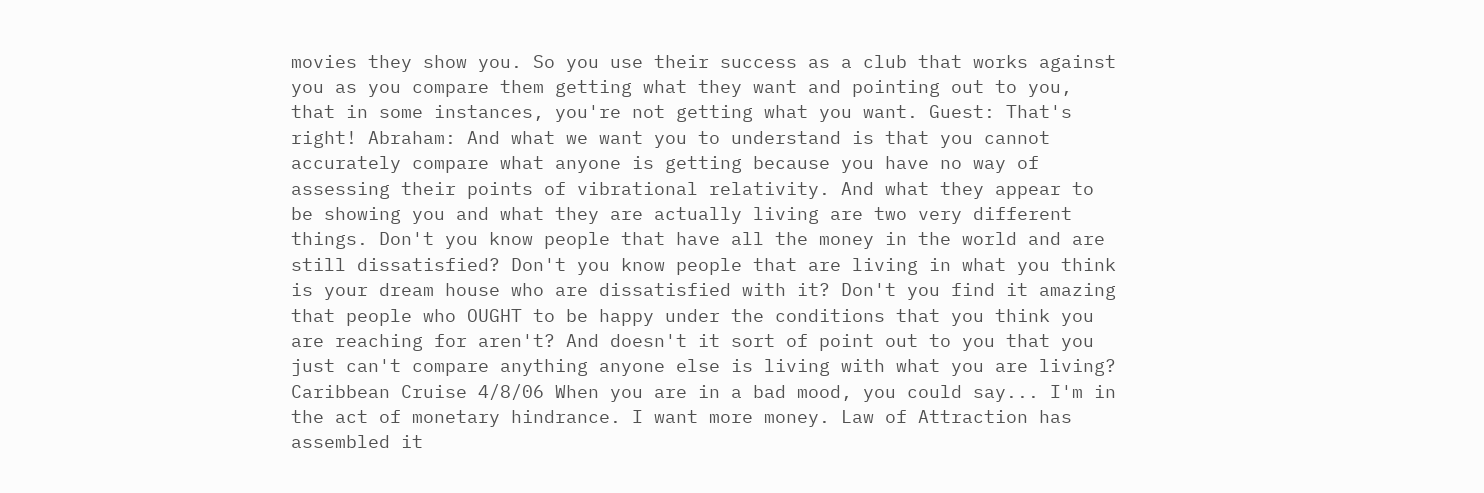movies they show you. So you use their success as a club that works against you as you compare them getting what they want and pointing out to you, that in some instances, you're not getting what you want. Guest: That's right! Abraham: And what we want you to understand is that you cannot accurately compare what anyone is getting because you have no way of assessing their points of vibrational relativity. And what they appear to be showing you and what they are actually living are two very different things. Don't you know people that have all the money in the world and are still dissatisfied? Don't you know people that are living in what you think is your dream house who are dissatisfied with it? Don't you find it amazing that people who OUGHT to be happy under the conditions that you think you are reaching for aren't? And doesn't it sort of point out to you that you just can't compare anything anyone else is living with what you are living? Caribbean Cruise 4/8/06 When you are in a bad mood, you could say... I'm in the act of monetary hindrance. I want more money. Law of Attraction has assembled it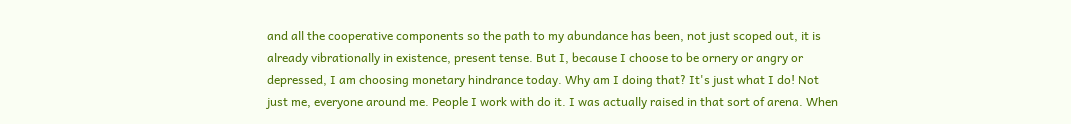and all the cooperative components so the path to my abundance has been, not just scoped out, it is already vibrationally in existence, present tense. But I, because I choose to be ornery or angry or depressed, I am choosing monetary hindrance today. Why am I doing that? It's just what I do! Not just me, everyone around me. People I work with do it. I was actually raised in that sort of arena. When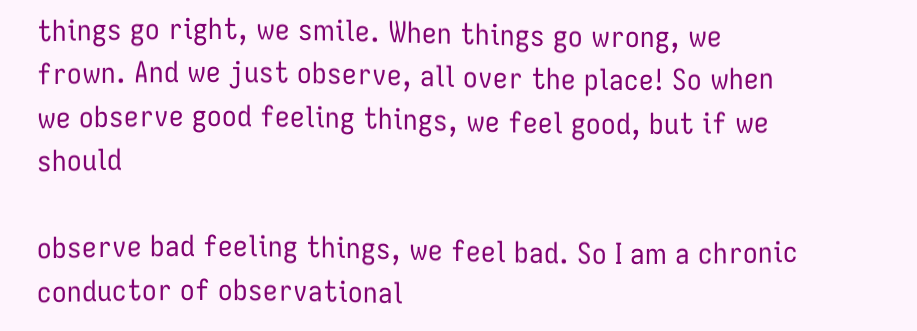things go right, we smile. When things go wrong, we frown. And we just observe, all over the place! So when we observe good feeling things, we feel good, but if we should

observe bad feeling things, we feel bad. So I am a chronic conductor of observational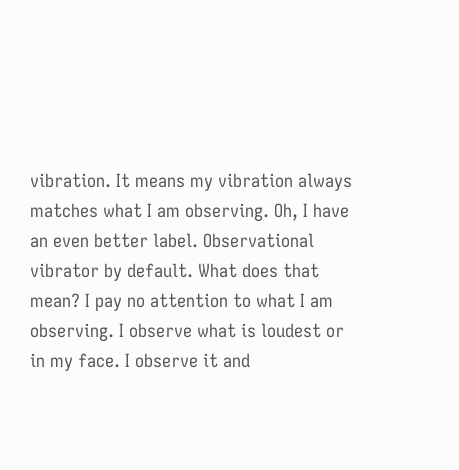vibration. It means my vibration always matches what I am observing. Oh, I have an even better label. Observational vibrator by default. What does that mean? I pay no attention to what I am observing. I observe what is loudest or in my face. I observe it and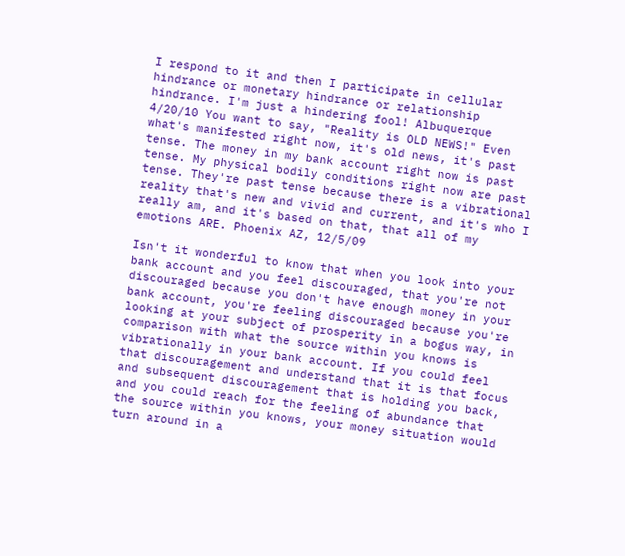I respond to it and then I participate in cellular hindrance or monetary hindrance or relationship hindrance. I'm just a hindering fool! Albuquerque 4/20/10 You want to say, "Reality is OLD NEWS!" Even what's manifested right now, it's old news, it's past tense. The money in my bank account right now is past tense. My physical bodily conditions right now are past tense. They're past tense because there is a vibrational reality that's new and vivid and current, and it's who I really am, and it's based on that, that all of my emotions ARE. Phoenix AZ, 12/5/09

Isn't it wonderful to know that when you look into your bank account and you feel discouraged, that you're not discouraged because you don't have enough money in your bank account, you're feeling discouraged because you're looking at your subject of prosperity in a bogus way, in comparison with what the source within you knows is vibrationally in your bank account. If you could feel that discouragement and understand that it is that focus and subsequent discouragement that is holding you back, and you could reach for the feeling of abundance that the source within you knows, your money situation would turn around in a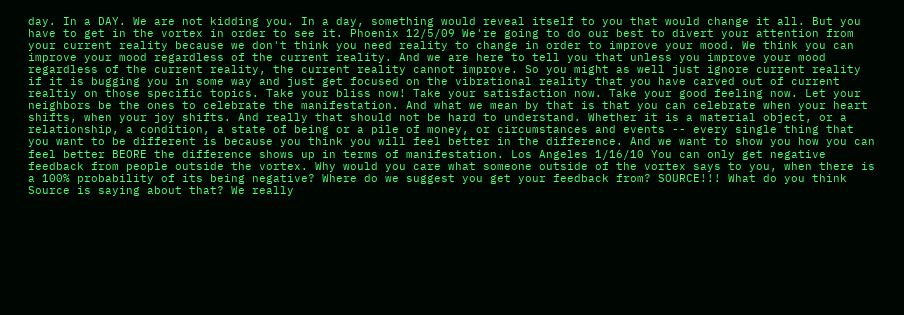day. In a DAY. We are not kidding you. In a day, something would reveal itself to you that would change it all. But you have to get in the vortex in order to see it. Phoenix 12/5/09 We're going to do our best to divert your attention from your current reality because we don't think you need reality to change in order to improve your mood. We think you can improve your mood regardless of the current reality. And we are here to tell you that unless you improve your mood regardless of the current reality, the current reality cannot improve. So you might as well just ignore current reality if it is bugging you in some way and just get focused on the vibrational reality that you have carved out of current realtiy on those specific topics. Take your bliss now! Take your satisfaction now. Take your good feeling now. Let your neighbors be the ones to celebrate the manifestation. And what we mean by that is that you can celebrate when your heart shifts, when your joy shifts. And really that should not be hard to understand. Whether it is a material object, or a relationship, a condition, a state of being or a pile of money, or circumstances and events -- every single thing that you want to be different is because you think you will feel better in the difference. And we want to show you how you can feel better BEORE the difference shows up in terms of manifestation. Los Angeles 1/16/10 You can only get negative feedback from people outside the vortex. Why would you care what someone outside of the vortex says to you, when there is a 100% probability of its being negative? Where do we suggest you get your feedback from? SOURCE!!! What do you think Source is saying about that? We really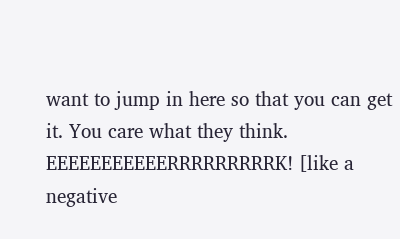want to jump in here so that you can get it. You care what they think. EEEEEEEEEEERRRRRRRRRK! [like a negative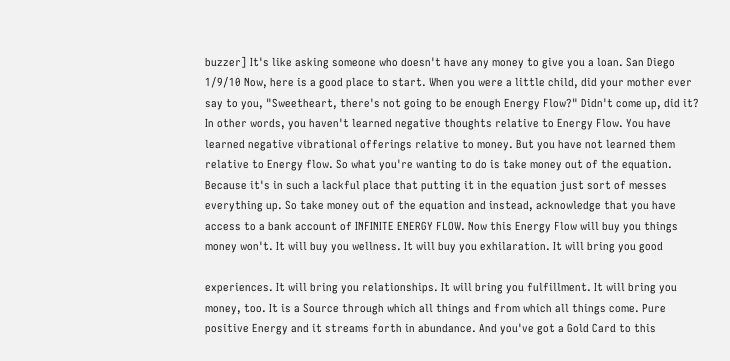buzzer] It's like asking someone who doesn't have any money to give you a loan. San Diego 1/9/10 Now, here is a good place to start. When you were a little child, did your mother ever say to you, "Sweetheart, there's not going to be enough Energy Flow?" Didn't come up, did it? In other words, you haven't learned negative thoughts relative to Energy Flow. You have learned negative vibrational offerings relative to money. But you have not learned them relative to Energy flow. So what you're wanting to do is take money out of the equation. Because it's in such a lackful place that putting it in the equation just sort of messes everything up. So take money out of the equation and instead, acknowledge that you have access to a bank account of INFINITE ENERGY FLOW. Now this Energy Flow will buy you things money won't. It will buy you wellness. It will buy you exhilaration. It will bring you good

experiences. It will bring you relationships. It will bring you fulfillment. It will bring you money, too. It is a Source through which all things and from which all things come. Pure positive Energy and it streams forth in abundance. And you've got a Gold Card to this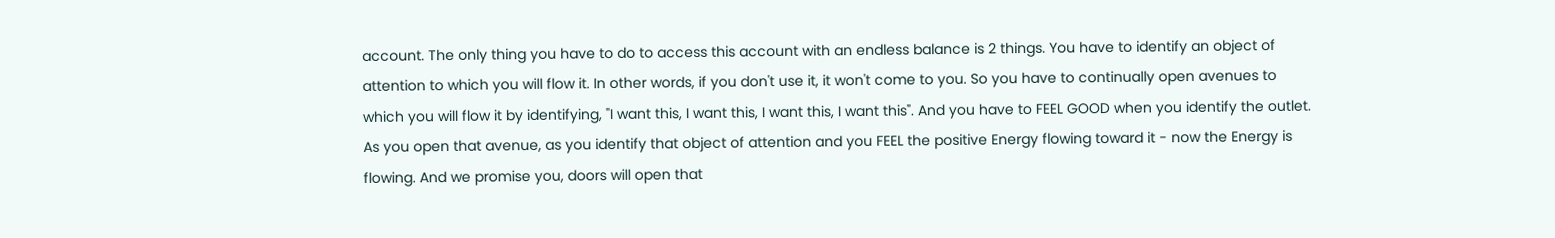account. The only thing you have to do to access this account with an endless balance is 2 things. You have to identify an object of attention to which you will flow it. In other words, if you don't use it, it won't come to you. So you have to continually open avenues to which you will flow it by identifying, "I want this, I want this, I want this, I want this". And you have to FEEL GOOD when you identify the outlet. As you open that avenue, as you identify that object of attention and you FEEL the positive Energy flowing toward it - now the Energy is flowing. And we promise you, doors will open that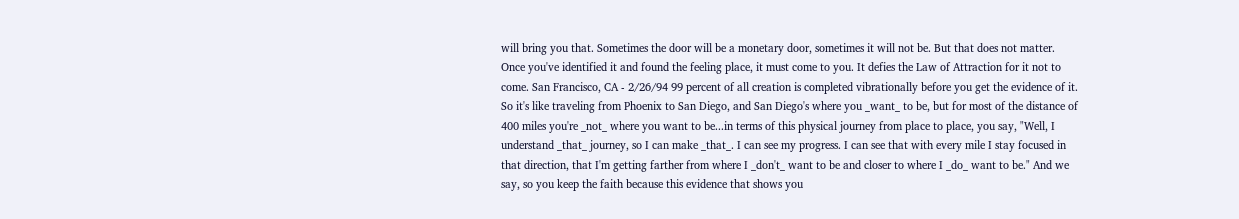will bring you that. Sometimes the door will be a monetary door, sometimes it will not be. But that does not matter. Once you've identified it and found the feeling place, it must come to you. It defies the Law of Attraction for it not to come. San Francisco, CA - 2/26/94 99 percent of all creation is completed vibrationally before you get the evidence of it. So it's like traveling from Phoenix to San Diego, and San Diego's where you _want_ to be, but for most of the distance of 400 miles you're _not_ where you want to be...in terms of this physical journey from place to place, you say, "Well, I understand _that_ journey, so I can make _that_. I can see my progress. I can see that with every mile I stay focused in that direction, that I'm getting farther from where I _don't_ want to be and closer to where I _do_ want to be." And we say, so you keep the faith because this evidence that shows you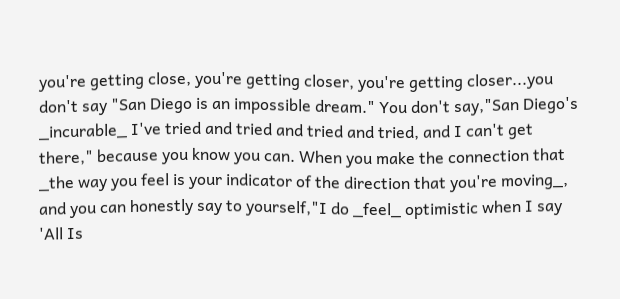you're getting close, you're getting closer, you're getting closer...you don't say "San Diego is an impossible dream." You don't say,"San Diego's _incurable_ I've tried and tried and tried and tried, and I can't get there," because you know you can. When you make the connection that _the way you feel is your indicator of the direction that you're moving_, and you can honestly say to yourself,"I do _feel_ optimistic when I say 'All Is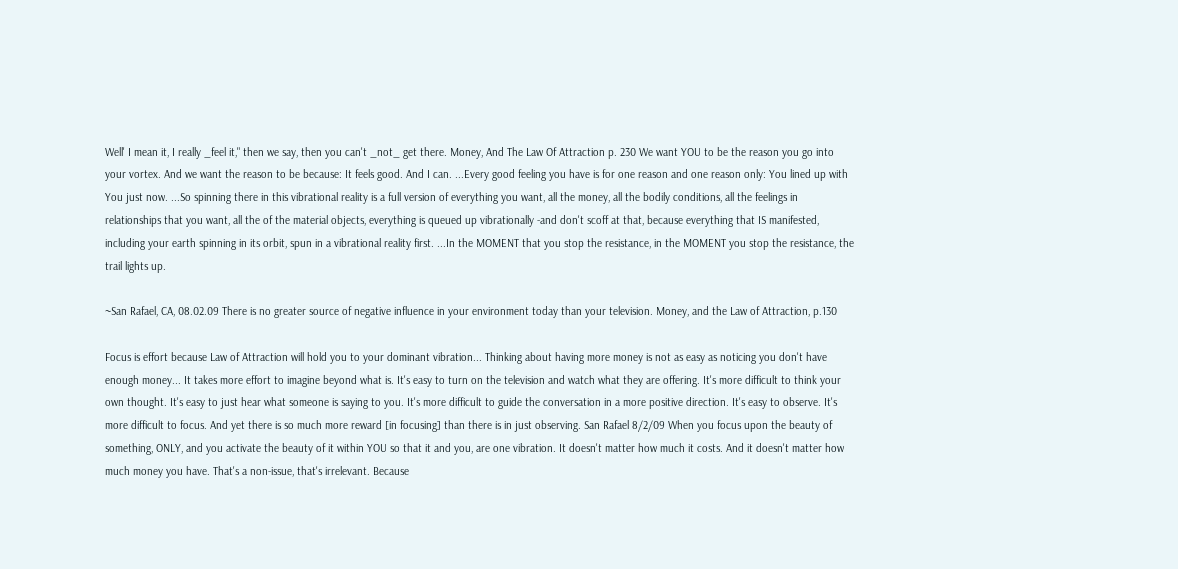Well' I mean it, I really _feel it," then we say, then you can't _not_ get there. Money, And The Law Of Attraction p. 230 We want YOU to be the reason you go into your vortex. And we want the reason to be because: It feels good. And I can. ...Every good feeling you have is for one reason and one reason only: You lined up with You just now. ...So spinning there in this vibrational reality is a full version of everything you want, all the money, all the bodily conditions, all the feelings in relationships that you want, all the of the material objects, everything is queued up vibrationally -and don't scoff at that, because everything that IS manifested, including your earth spinning in its orbit, spun in a vibrational reality first. ...In the MOMENT that you stop the resistance, in the MOMENT you stop the resistance, the trail lights up.

~San Rafael, CA, 08.02.09 There is no greater source of negative influence in your environment today than your television. Money, and the Law of Attraction, p.130

Focus is effort because Law of Attraction will hold you to your dominant vibration... Thinking about having more money is not as easy as noticing you don't have enough money... It takes more effort to imagine beyond what is. It's easy to turn on the television and watch what they are offering. It's more difficult to think your own thought. It's easy to just hear what someone is saying to you. It's more difficult to guide the conversation in a more positive direction. It's easy to observe. It's more difficult to focus. And yet there is so much more reward [in focusing] than there is in just observing. San Rafael 8/2/09 When you focus upon the beauty of something, ONLY, and you activate the beauty of it within YOU so that it and you, are one vibration. It doesn't matter how much it costs. And it doesn't matter how much money you have. That's a non-issue, that's irrelevant. Because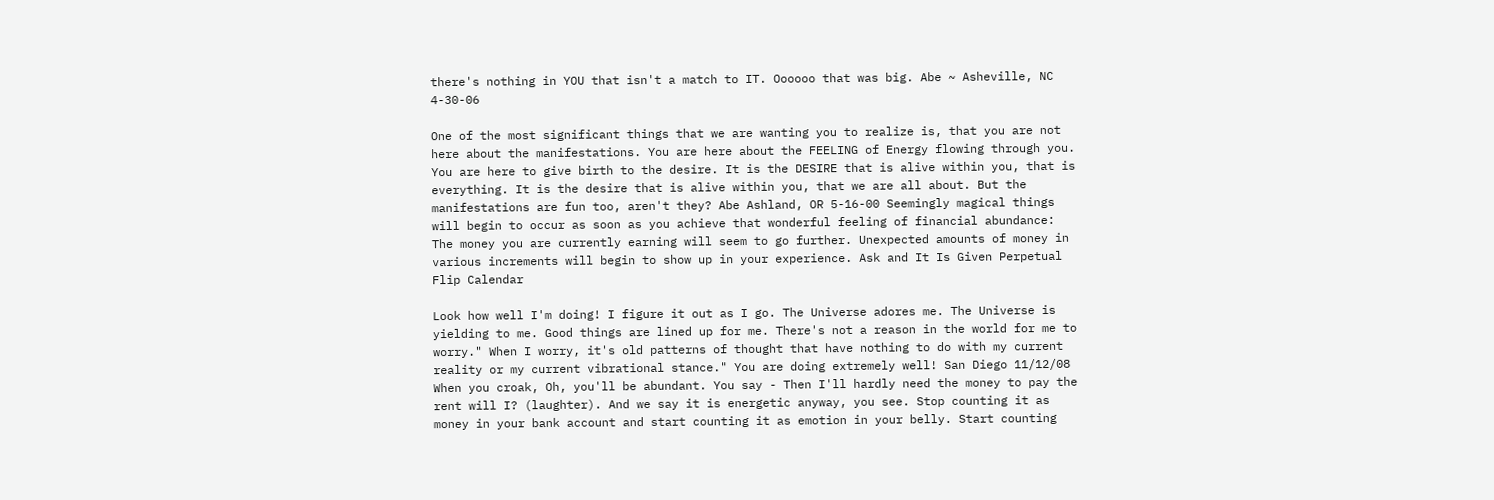there's nothing in YOU that isn't a match to IT. Oooooo that was big. Abe ~ Asheville, NC 4-30-06

One of the most significant things that we are wanting you to realize is, that you are not here about the manifestations. You are here about the FEELING of Energy flowing through you. You are here to give birth to the desire. It is the DESIRE that is alive within you, that is everything. It is the desire that is alive within you, that we are all about. But the manifestations are fun too, aren't they? Abe Ashland, OR 5-16-00 Seemingly magical things will begin to occur as soon as you achieve that wonderful feeling of financial abundance: The money you are currently earning will seem to go further. Unexpected amounts of money in various increments will begin to show up in your experience. Ask and It Is Given Perpetual Flip Calendar

Look how well I'm doing! I figure it out as I go. The Universe adores me. The Universe is yielding to me. Good things are lined up for me. There's not a reason in the world for me to worry." When I worry, it's old patterns of thought that have nothing to do with my current reality or my current vibrational stance." You are doing extremely well! San Diego 11/12/08 When you croak, Oh, you'll be abundant. You say - Then I'll hardly need the money to pay the rent will I? (laughter). And we say it is energetic anyway, you see. Stop counting it as money in your bank account and start counting it as emotion in your belly. Start counting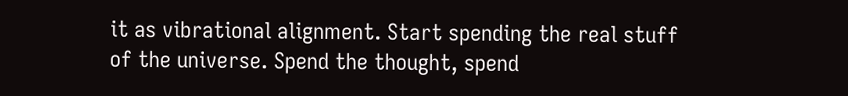it as vibrational alignment. Start spending the real stuff of the universe. Spend the thought, spend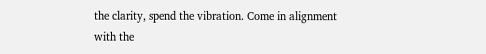the clarity, spend the vibration. Come in alignment with the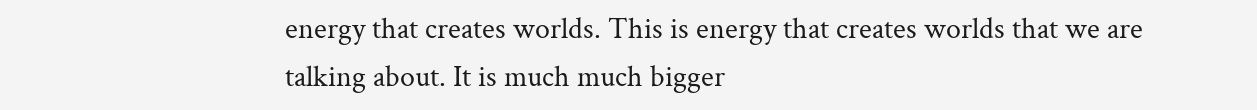energy that creates worlds. This is energy that creates worlds that we are talking about. It is much much bigger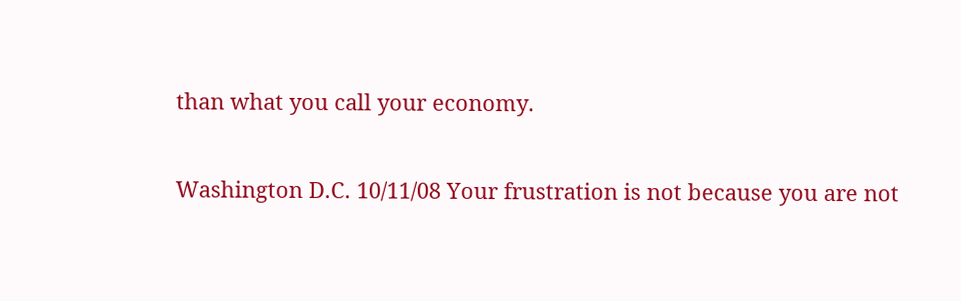than what you call your economy.

Washington D.C. 10/11/08 Your frustration is not because you are not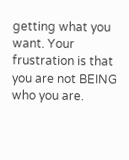getting what you want. Your frustration is that you are not BEING who you are.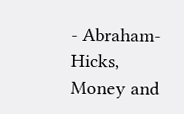- Abraham-Hicks, Money and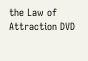the Law of Attraction DVD